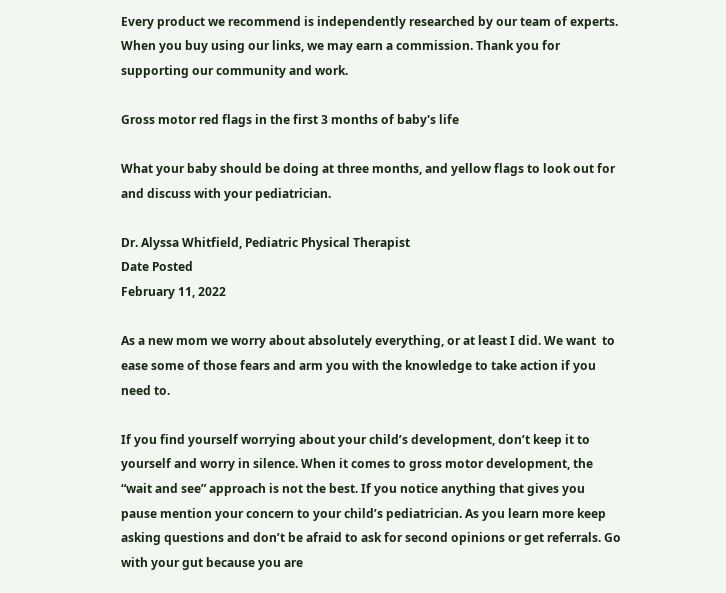Every product we recommend is independently researched by our team of experts. When you buy using our links, we may earn a commission. Thank you for supporting our community and work.

Gross motor red flags in the first 3 months of baby's life

What your baby should be doing at three months, and yellow flags to look out for and discuss with your pediatrician.

Dr. Alyssa Whitfield, Pediatric Physical Therapist
Date Posted
February 11, 2022

As a new mom we worry about absolutely everything, or at least I did. We want  to ease some of those fears and arm you with the knowledge to take action if you need to.

If you find yourself worrying about your child’s development, don’t keep it to yourself and worry in silence. When it comes to gross motor development, the “wait and see” approach is not the best. If you notice anything that gives you pause mention your concern to your child’s pediatrician. As you learn more keep asking questions and don’t be afraid to ask for second opinions or get referrals. Go with your gut because you are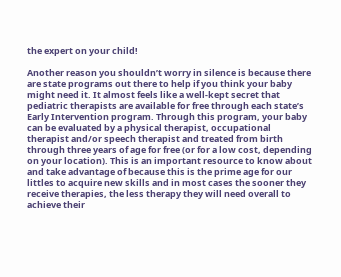the expert on your child!

Another reason you shouldn’t worry in silence is because there are state programs out there to help if you think your baby might need it. It almost feels like a well-kept secret that pediatric therapists are available for free through each state’s Early Intervention program. Through this program, your baby can be evaluated by a physical therapist, occupational therapist and/or speech therapist and treated from birth through three years of age for free (or for a low cost, depending on your location). This is an important resource to know about and take advantage of because this is the prime age for our littles to acquire new skills and in most cases the sooner they receive therapies, the less therapy they will need overall to achieve their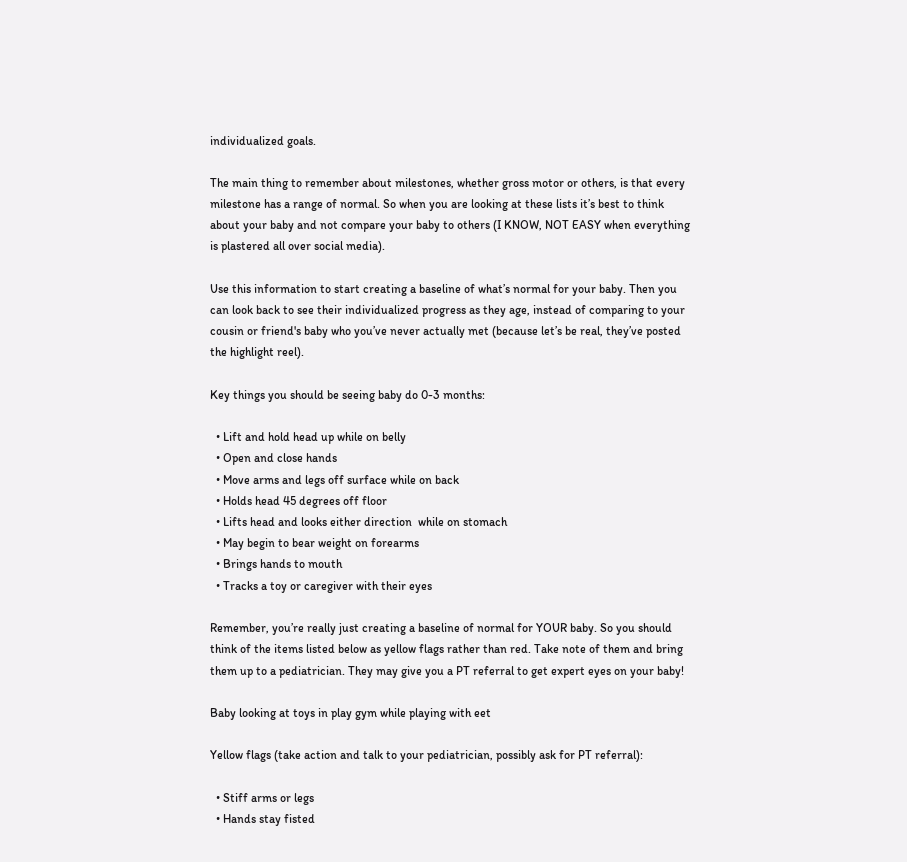individualized goals.

The main thing to remember about milestones, whether gross motor or others, is that every milestone has a range of normal. So when you are looking at these lists it’s best to think about your baby and not compare your baby to others (I KNOW, NOT EASY when everything is plastered all over social media).

Use this information to start creating a baseline of what’s normal for your baby. Then you can look back to see their individualized progress as they age, instead of comparing to your cousin or friend's baby who you’ve never actually met (because let’s be real, they’ve posted the highlight reel).

Key things you should be seeing baby do 0-3 months:

  • Lift and hold head up while on belly
  • Open and close hands
  • Move arms and legs off surface while on back
  • Holds head 45 degrees off floor
  • Lifts head and looks either direction  while on stomach
  • May begin to bear weight on forearms
  • Brings hands to mouth
  • Tracks a toy or caregiver with their eyes

Remember, you’re really just creating a baseline of normal for YOUR baby. So you should think of the items listed below as yellow flags rather than red. Take note of them and bring them up to a pediatrician. They may give you a PT referral to get expert eyes on your baby!

Baby looking at toys in play gym while playing with eet

Yellow flags (take action and talk to your pediatrician, possibly ask for PT referral):

  • Stiff arms or legs
  • Hands stay fisted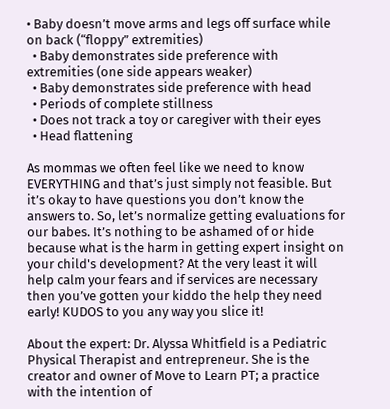• Baby doesn’t move arms and legs off surface while on back (“floppy” extremities)
  • Baby demonstrates side preference with extremities (one side appears weaker)
  • Baby demonstrates side preference with head
  • Periods of complete stillness
  • Does not track a toy or caregiver with their eyes
  • Head flattening

As mommas we often feel like we need to know EVERYTHING and that’s just simply not feasible. But it’s okay to have questions you don’t know the answers to. So, let’s normalize getting evaluations for our babes. It’s nothing to be ashamed of or hide because what is the harm in getting expert insight on your child's development? At the very least it will help calm your fears and if services are necessary then you’ve gotten your kiddo the help they need early! KUDOS to you any way you slice it!

About the expert: Dr. Alyssa Whitfield is a Pediatric Physical Therapist and entrepreneur. She is the creator and owner of Move to Learn PT; a practice with the intention of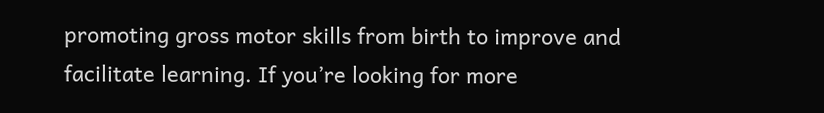promoting gross motor skills from birth to improve and facilitate learning. If you’re looking for more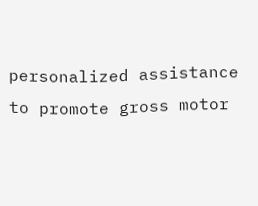personalized assistance to promote gross motor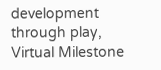development through play, Virtual Milestone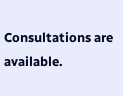Consultations are available.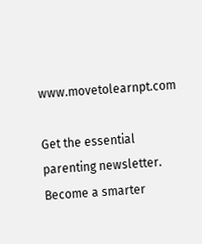www.movetolearnpt.com

Get the essential parenting newsletter. Become a smarter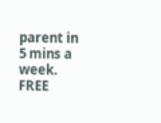parent in 5 mins a week. FREE